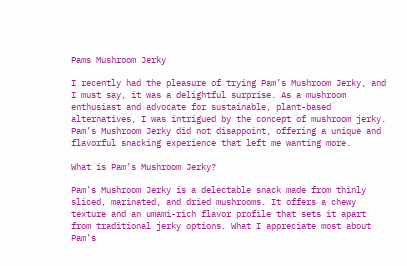Pams Mushroom Jerky

I recently had the pleasure of trying Pam’s Mushroom Jerky, and I must say, it was a delightful surprise. As a mushroom enthusiast and advocate for sustainable, plant-based alternatives, I was intrigued by the concept of mushroom jerky. Pam’s Mushroom Jerky did not disappoint, offering a unique and flavorful snacking experience that left me wanting more.

What is Pam’s Mushroom Jerky?

Pam’s Mushroom Jerky is a delectable snack made from thinly sliced, marinated, and dried mushrooms. It offers a chewy texture and an umami-rich flavor profile that sets it apart from traditional jerky options. What I appreciate most about Pam’s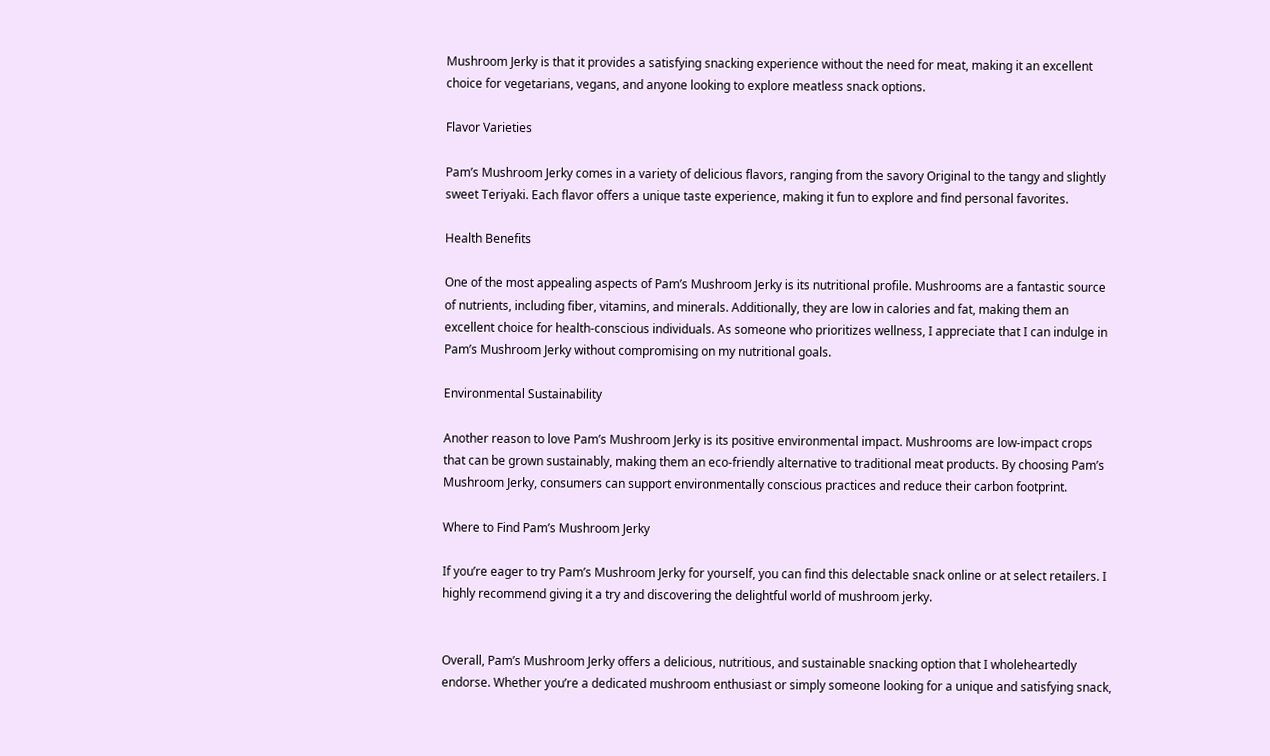Mushroom Jerky is that it provides a satisfying snacking experience without the need for meat, making it an excellent choice for vegetarians, vegans, and anyone looking to explore meatless snack options.

Flavor Varieties

Pam’s Mushroom Jerky comes in a variety of delicious flavors, ranging from the savory Original to the tangy and slightly sweet Teriyaki. Each flavor offers a unique taste experience, making it fun to explore and find personal favorites.

Health Benefits

One of the most appealing aspects of Pam’s Mushroom Jerky is its nutritional profile. Mushrooms are a fantastic source of nutrients, including fiber, vitamins, and minerals. Additionally, they are low in calories and fat, making them an excellent choice for health-conscious individuals. As someone who prioritizes wellness, I appreciate that I can indulge in Pam’s Mushroom Jerky without compromising on my nutritional goals.

Environmental Sustainability

Another reason to love Pam’s Mushroom Jerky is its positive environmental impact. Mushrooms are low-impact crops that can be grown sustainably, making them an eco-friendly alternative to traditional meat products. By choosing Pam’s Mushroom Jerky, consumers can support environmentally conscious practices and reduce their carbon footprint.

Where to Find Pam’s Mushroom Jerky

If you’re eager to try Pam’s Mushroom Jerky for yourself, you can find this delectable snack online or at select retailers. I highly recommend giving it a try and discovering the delightful world of mushroom jerky.


Overall, Pam’s Mushroom Jerky offers a delicious, nutritious, and sustainable snacking option that I wholeheartedly endorse. Whether you’re a dedicated mushroom enthusiast or simply someone looking for a unique and satisfying snack,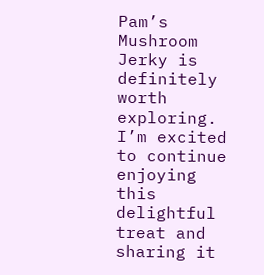Pam’s Mushroom Jerky is definitely worth exploring. I’m excited to continue enjoying this delightful treat and sharing it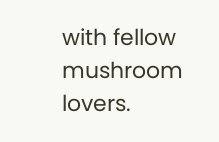with fellow mushroom lovers.